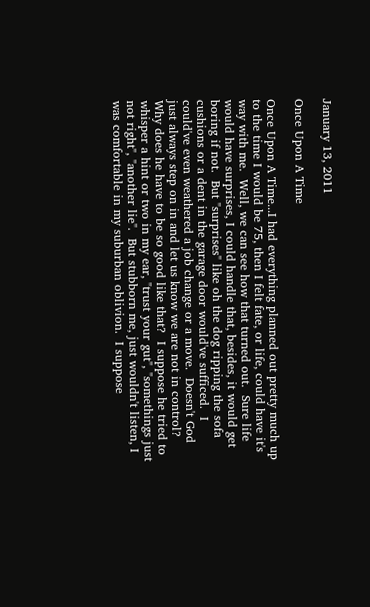January 13, 2011

Once Upon A Time

Once Upon A Time...I had everything planned out pretty much up to the time I would be 75, then I felt fate, or life, could have it's way with me.  Well, we can see how that turned out.  Sure life would have surprises, I could handle that, besides, it would get boring if not.  But "surprises" like oh the dog ripping the sofa cushions or a dent in the garage door would've sufficed.  I could've even weathered a job change or a move.  Doesn't God just always step on in and let us know we are not in control?  Why does he have to be so good like that?  I suppose he tried to whisper a hint or two in my ear, "trust your gut", "somethings just not right", "another lie".  But stubborn me, just wouldn't listen, I was comfortable in my suburban oblivion.  I suppose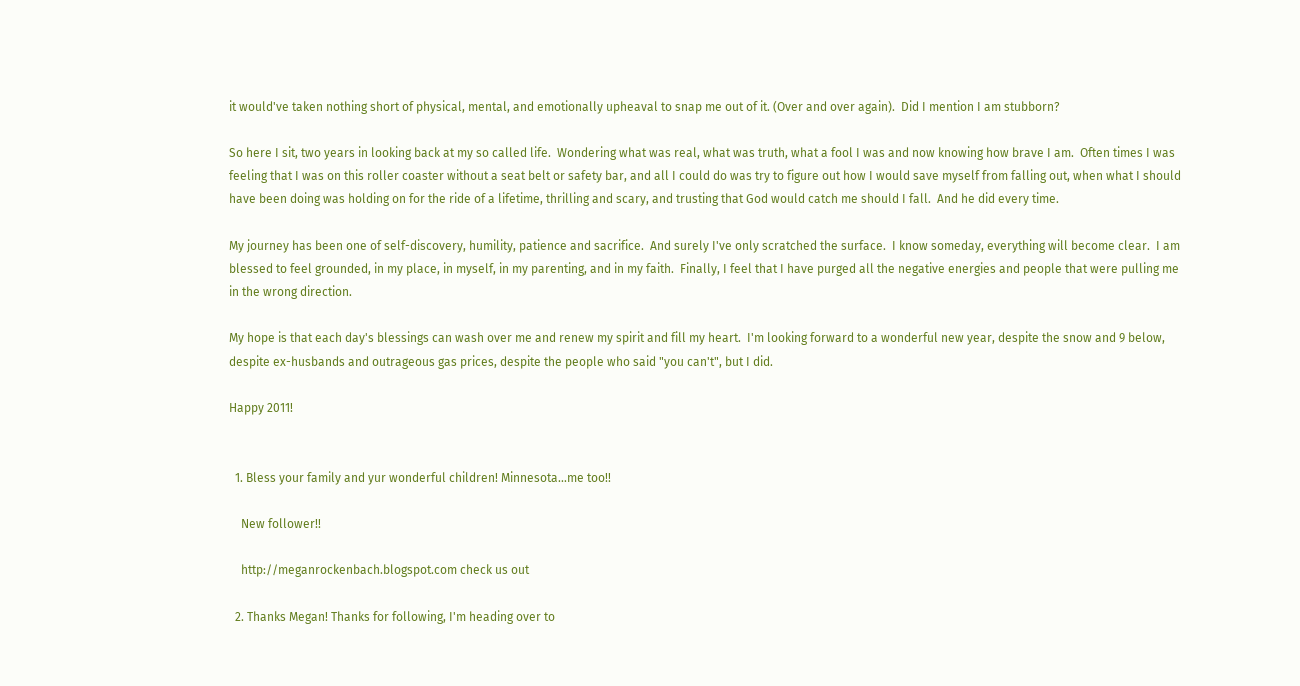it would've taken nothing short of physical, mental, and emotionally upheaval to snap me out of it. (Over and over again).  Did I mention I am stubborn?

So here I sit, two years in looking back at my so called life.  Wondering what was real, what was truth, what a fool I was and now knowing how brave I am.  Often times I was feeling that I was on this roller coaster without a seat belt or safety bar, and all I could do was try to figure out how I would save myself from falling out, when what I should have been doing was holding on for the ride of a lifetime, thrilling and scary, and trusting that God would catch me should I fall.  And he did every time.

My journey has been one of self-discovery, humility, patience and sacrifice.  And surely I've only scratched the surface.  I know someday, everything will become clear.  I am blessed to feel grounded, in my place, in myself, in my parenting, and in my faith.  Finally, I feel that I have purged all the negative energies and people that were pulling me in the wrong direction.

My hope is that each day's blessings can wash over me and renew my spirit and fill my heart.  I'm looking forward to a wonderful new year, despite the snow and 9 below, despite ex-husbands and outrageous gas prices, despite the people who said "you can't", but I did.

Happy 2011!


  1. Bless your family and yur wonderful children! Minnesota...me too!!

    New follower!!

    http://meganrockenbach.blogspot.com check us out

  2. Thanks Megan! Thanks for following, I'm heading over to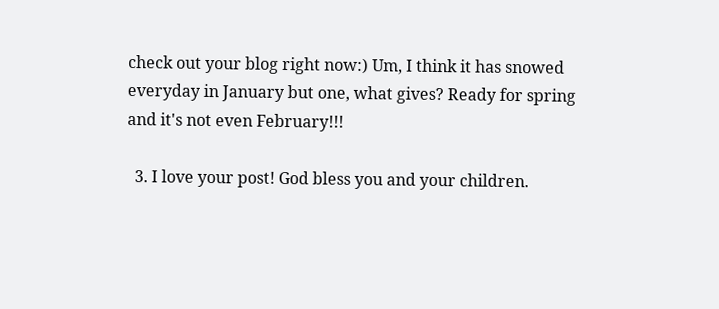check out your blog right now:) Um, I think it has snowed everyday in January but one, what gives? Ready for spring and it's not even February!!!

  3. I love your post! God bless you and your children.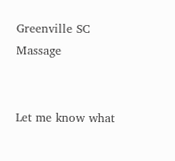Greenville SC Massage


Let me know what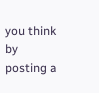you think by posting a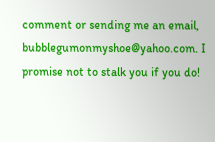comment or sending me an email, bubblegumonmyshoe@yahoo.com. I promise not to stalk you if you do!